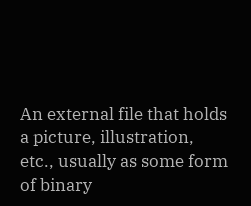An external file that holds a picture, illustration, etc., usually as some form of binary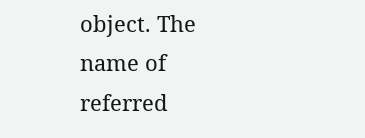object. The name of referred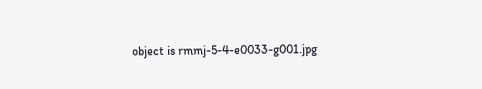object is rmmj-5-4-e0033-g001.jpg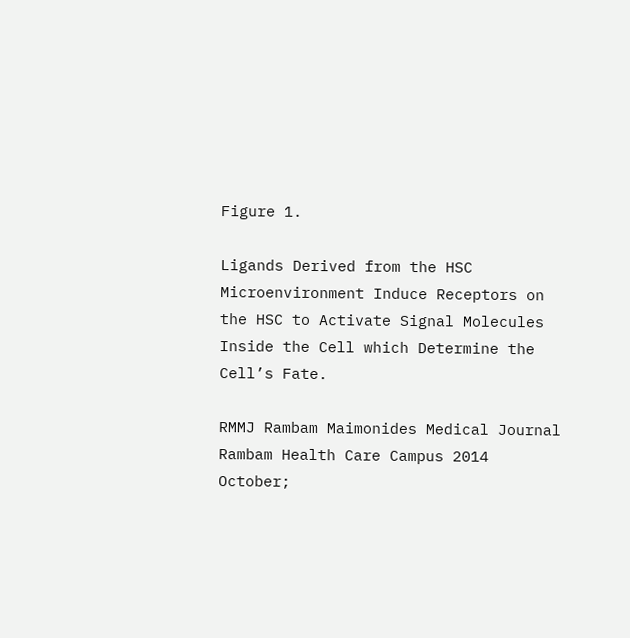Figure 1.

Ligands Derived from the HSC Microenvironment Induce Receptors on the HSC to Activate Signal Molecules Inside the Cell which Determine the Cell’s Fate.

RMMJ Rambam Maimonides Medical Journal Rambam Health Care Campus 2014 October;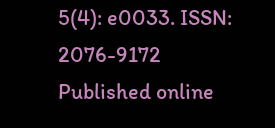5(4): e0033. ISSN: 2076-9172
Published online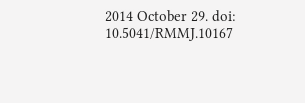2014 October 29. doi: 10.5041/RMMJ.10167